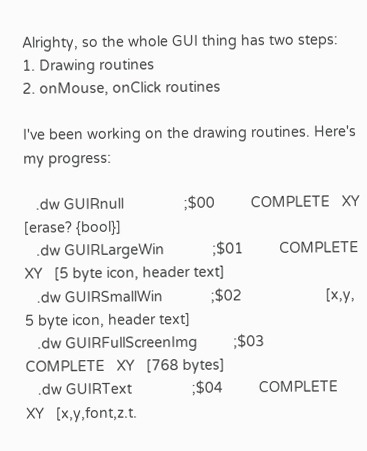Alrighty, so the whole GUI thing has two steps:
1. Drawing routines
2. onMouse, onClick routines

I've been working on the drawing routines. Here's my progress:

   .dw GUIRnull               ;$00         COMPLETE   XY   [erase? {bool}]
   .dw GUIRLargeWin            ;$01         COMPLETE   XY   [5 byte icon, header text]
   .dw GUIRSmallWin            ;$02                     [x,y, 5 byte icon, header text]
   .dw GUIRFullScreenImg         ;$03         COMPLETE   XY   [768 bytes]
   .dw GUIRText               ;$04         COMPLETE   XY   [x,y,font,z.t.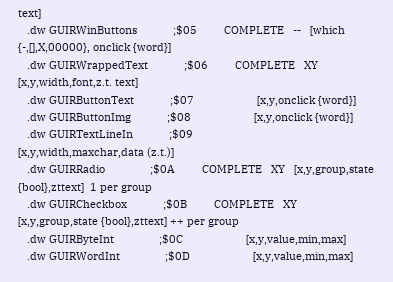text]
   .dw GUIRWinButtons            ;$05         COMPLETE   --   [which {-,[],X,00000}, onclick {word}]
   .dw GUIRWrappedText            ;$06         COMPLETE   XY   [x,y,width,font,z.t. text]
   .dw GUIRButtonText            ;$07                     [x,y,onclick {word}]
   .dw GUIRButtonImg            ;$08                     [x,y,onclick {word}]
   .dw GUIRTextLineIn            ;$09                     [x,y,width,maxchar,data (z.t.)]
   .dw GUIRRadio               ;$0A         COMPLETE   XY   [x,y,group,state {bool},zttext]  1 per group
   .dw GUIRCheckbox            ;$0B         COMPLETE   XY   [x,y,group,state {bool},zttext] ++ per group
   .dw GUIRByteInt               ;$0C                     [x,y,value,min,max]
   .dw GUIRWordInt               ;$0D                     [x,y,value,min,max]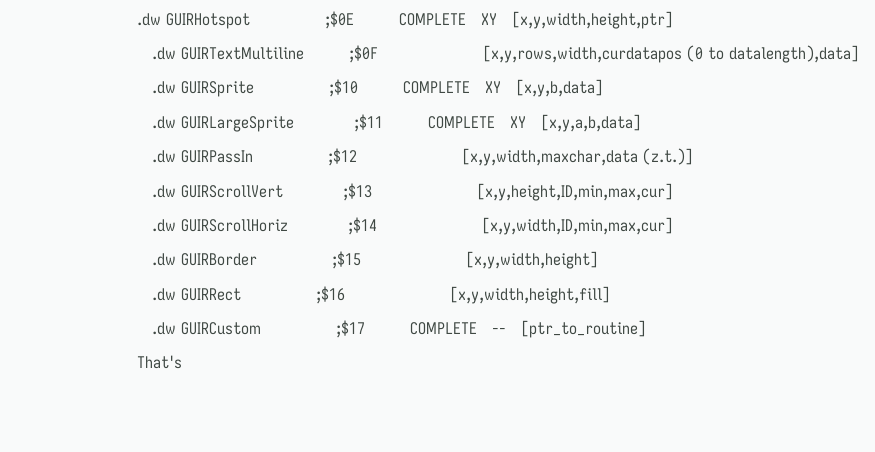.dw GUIRHotspot               ;$0E         COMPLETE   XY   [x,y,width,height,ptr]
   .dw GUIRTextMultiline         ;$0F                     [x,y,rows,width,curdatapos (0 to datalength),data]
   .dw GUIRSprite               ;$10         COMPLETE   XY   [x,y,b,data]
   .dw GUIRLargeSprite            ;$11         COMPLETE   XY   [x,y,a,b,data]
   .dw GUIRPassIn               ;$12                     [x,y,width,maxchar,data (z.t.)]
   .dw GUIRScrollVert            ;$13                     [x,y,height,ID,min,max,cur]
   .dw GUIRScrollHoriz            ;$14                     [x,y,width,ID,min,max,cur]
   .dw GUIRBorder               ;$15                     [x,y,width,height]
   .dw GUIRRect               ;$16                     [x,y,width,height,fill]
   .dw GUIRCustom               ;$17         COMPLETE   --   [ptr_to_routine]
That's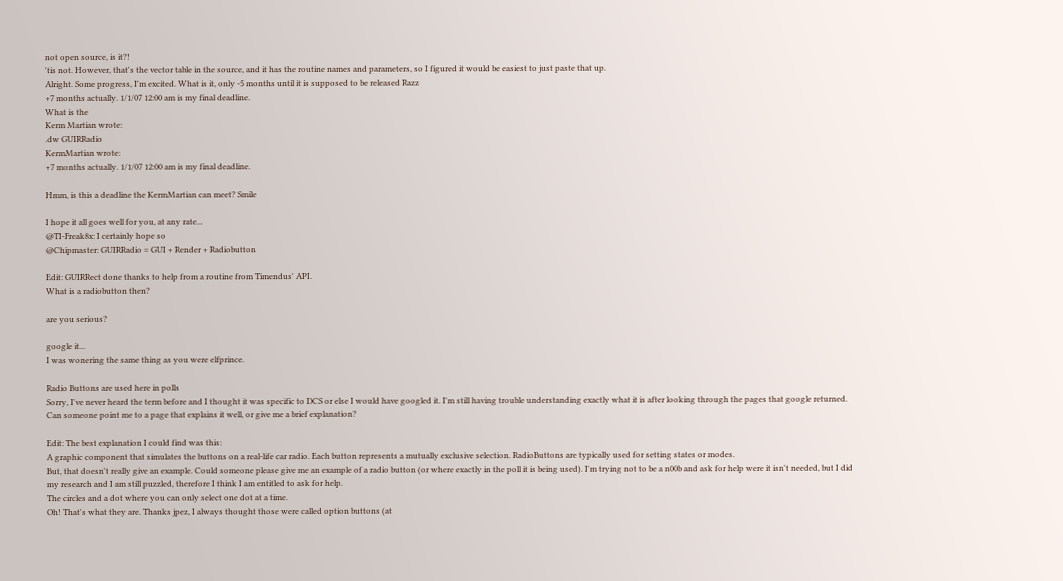not open source, is it?!
'tis not. However, that's the vector table in the source, and it has the routine names and parameters, so I figured it would be easiest to just paste that up.
Alright. Some progress, I'm excited. What is it, only -5 months until it is supposed to be released Razz
+7 months actually. 1/1/07 12:00 am is my final deadline.
What is the
Kerm Martian wrote:
.dw GUIRRadio
KermMartian wrote:
+7 months actually. 1/1/07 12:00 am is my final deadline.

Hmm, is this a deadline the KermMartian can meet? Smile

I hope it all goes well for you, at any rate...
@TI-Freak8x: I certainly hope so
@Chipmaster: GUIRRadio = GUI + Render + Radiobutton

Edit: GUIRRect done thanks to help from a routine from Timendus' API.
What is a radiobutton then?

are you serious?

google it...
I was wonering the same thing as you were elfprince.

Radio Buttons are used here in polls
Sorry, I've never heard the term before and I thought it was specific to DCS or else I would have googled it. I'm still having trouble understanding exactly what it is after looking through the pages that google returned. Can someone point me to a page that explains it well, or give me a brief explanation?

Edit: The best explanation I could find was this:
A graphic component that simulates the buttons on a real-life car radio. Each button represents a mutually exclusive selection. RadioButtons are typically used for setting states or modes.
But, that doesn't really give an example. Could someone please give me an example of a radio button (or where exactly in the poll it is being used). I'm trying not to be a n00b and ask for help were it isn't needed, but I did my research and I am still puzzled, therefore I think I am entitled to ask for help.
The circles and a dot where you can only select one dot at a time.
Oh! That's what they are. Thanks jpez, I always thought those were called option buttons (at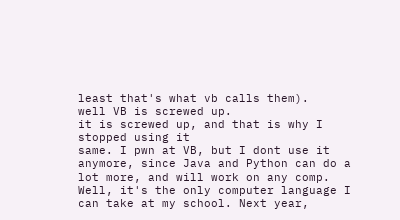least that's what vb calls them).
well VB is screwed up.
it is screwed up, and that is why I stopped using it
same. I pwn at VB, but I dont use it anymore, since Java and Python can do a lot more, and will work on any comp.
Well, it's the only computer language I can take at my school. Next year,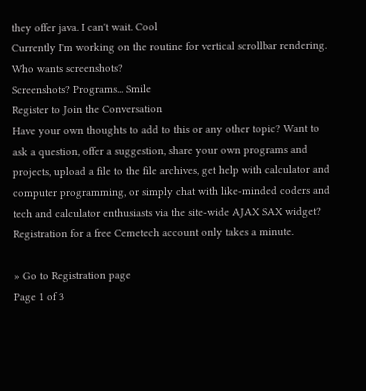they offer java. I can't wait. Cool
Currently I'm working on the routine for vertical scrollbar rendering. Who wants screenshots?
Screenshots? Programs... Smile
Register to Join the Conversation
Have your own thoughts to add to this or any other topic? Want to ask a question, offer a suggestion, share your own programs and projects, upload a file to the file archives, get help with calculator and computer programming, or simply chat with like-minded coders and tech and calculator enthusiasts via the site-wide AJAX SAX widget? Registration for a free Cemetech account only takes a minute.

» Go to Registration page
Page 1 of 3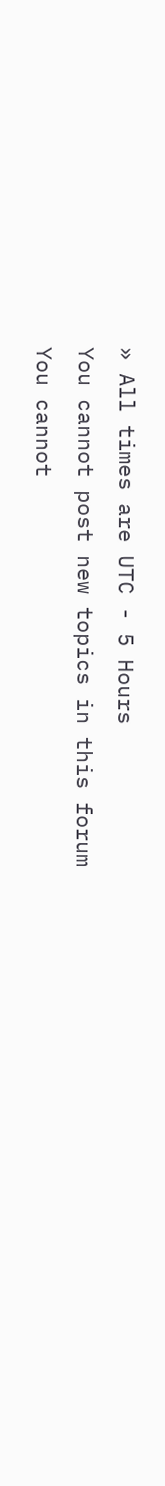» All times are UTC - 5 Hours
You cannot post new topics in this forum
You cannot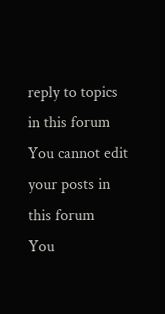reply to topics in this forum
You cannot edit your posts in this forum
You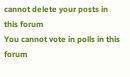cannot delete your posts in this forum
You cannot vote in polls in this forum